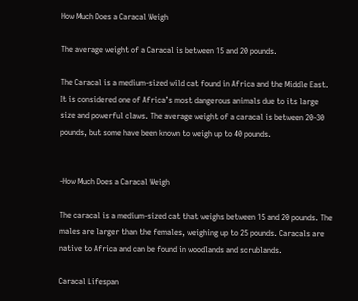How Much Does a Caracal Weigh

The average weight of a Caracal is between 15 and 20 pounds.

The Caracal is a medium-sized wild cat found in Africa and the Middle East. It is considered one of Africa’s most dangerous animals due to its large size and powerful claws. The average weight of a caracal is between 20-30 pounds, but some have been known to weigh up to 40 pounds.


-How Much Does a Caracal Weigh

The caracal is a medium-sized cat that weighs between 15 and 20 pounds. The males are larger than the females, weighing up to 25 pounds. Caracals are native to Africa and can be found in woodlands and scrublands.

Caracal Lifespan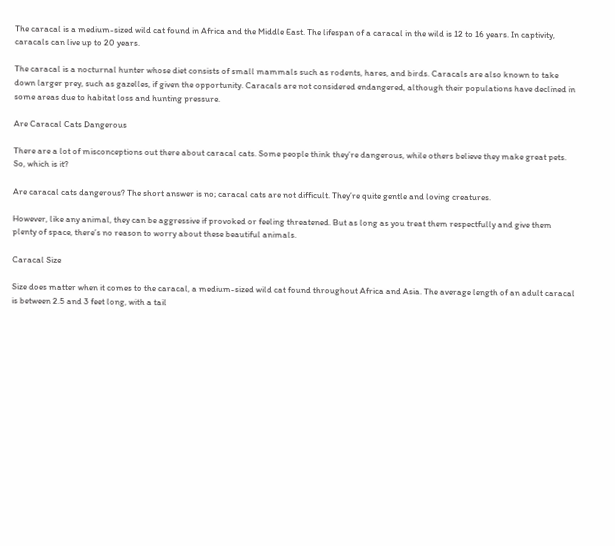The caracal is a medium-sized wild cat found in Africa and the Middle East. The lifespan of a caracal in the wild is 12 to 16 years. In captivity, caracals can live up to 20 years.

The caracal is a nocturnal hunter whose diet consists of small mammals such as rodents, hares, and birds. Caracals are also known to take down larger prey, such as gazelles, if given the opportunity. Caracals are not considered endangered, although their populations have declined in some areas due to habitat loss and hunting pressure.

Are Caracal Cats Dangerous

There are a lot of misconceptions out there about caracal cats. Some people think they’re dangerous, while others believe they make great pets. So, which is it?

Are caracal cats dangerous? The short answer is no; caracal cats are not difficult. They’re quite gentle and loving creatures.

However, like any animal, they can be aggressive if provoked or feeling threatened. But as long as you treat them respectfully and give them plenty of space, there’s no reason to worry about these beautiful animals.

Caracal Size

Size does matter when it comes to the caracal, a medium-sized wild cat found throughout Africa and Asia. The average length of an adult caracal is between 2.5 and 3 feet long, with a tail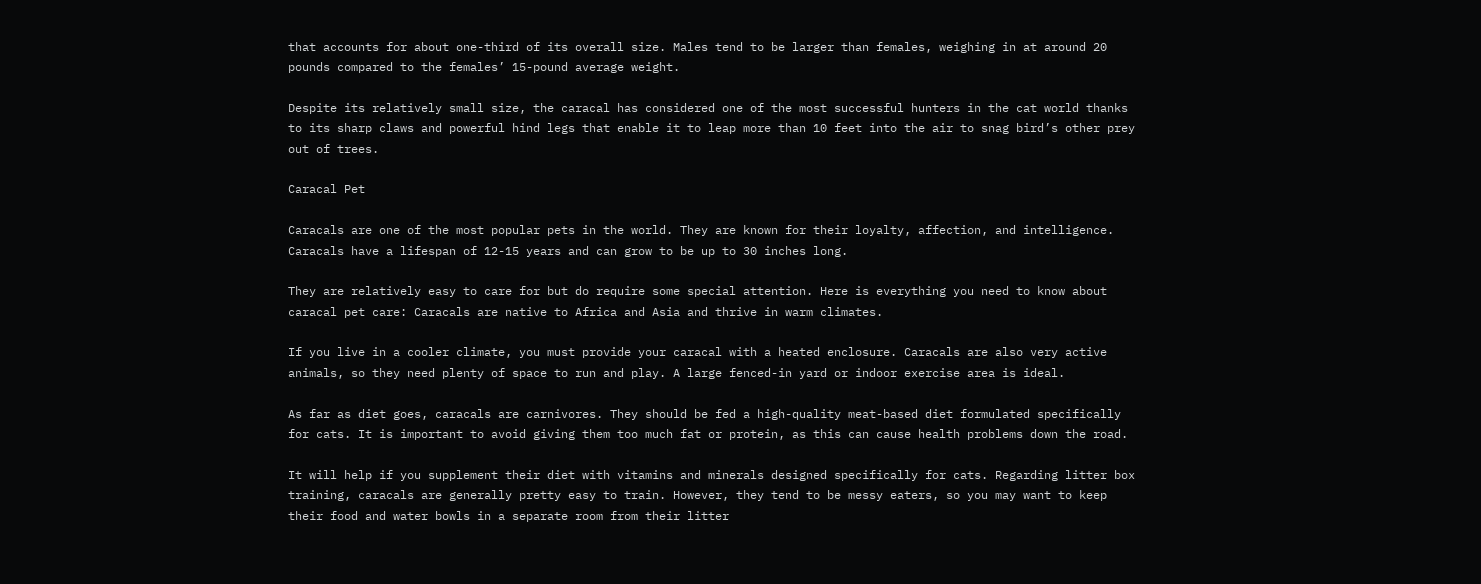that accounts for about one-third of its overall size. Males tend to be larger than females, weighing in at around 20 pounds compared to the females’ 15-pound average weight.

Despite its relatively small size, the caracal has considered one of the most successful hunters in the cat world thanks to its sharp claws and powerful hind legs that enable it to leap more than 10 feet into the air to snag bird’s other prey out of trees.

Caracal Pet

Caracals are one of the most popular pets in the world. They are known for their loyalty, affection, and intelligence. Caracals have a lifespan of 12-15 years and can grow to be up to 30 inches long.

They are relatively easy to care for but do require some special attention. Here is everything you need to know about caracal pet care: Caracals are native to Africa and Asia and thrive in warm climates.

If you live in a cooler climate, you must provide your caracal with a heated enclosure. Caracals are also very active animals, so they need plenty of space to run and play. A large fenced-in yard or indoor exercise area is ideal.

As far as diet goes, caracals are carnivores. They should be fed a high-quality meat-based diet formulated specifically for cats. It is important to avoid giving them too much fat or protein, as this can cause health problems down the road.

It will help if you supplement their diet with vitamins and minerals designed specifically for cats. Regarding litter box training, caracals are generally pretty easy to train. However, they tend to be messy eaters, so you may want to keep their food and water bowls in a separate room from their litter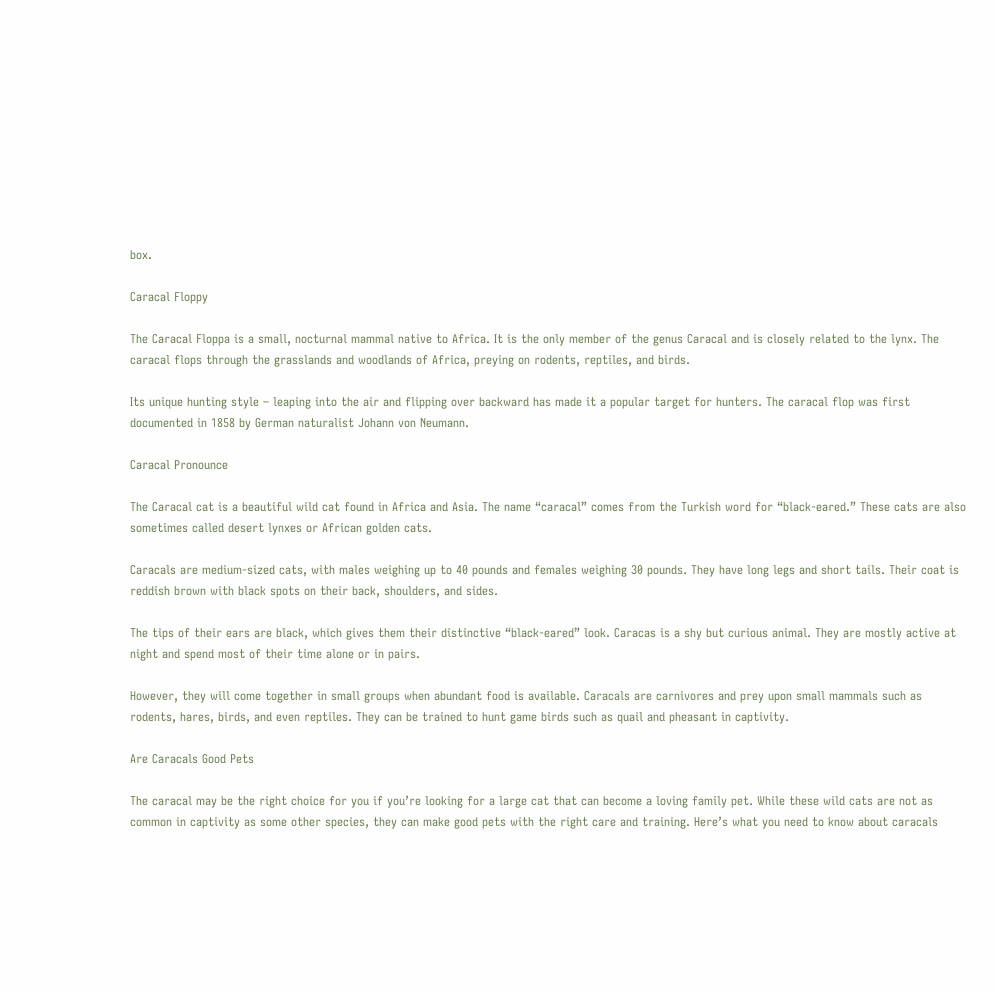box.

Caracal Floppy

The Caracal Floppa is a small, nocturnal mammal native to Africa. It is the only member of the genus Caracal and is closely related to the lynx. The caracal flops through the grasslands and woodlands of Africa, preying on rodents, reptiles, and birds.

Its unique hunting style – leaping into the air and flipping over backward has made it a popular target for hunters. The caracal flop was first documented in 1858 by German naturalist Johann von Neumann.

Caracal Pronounce

The Caracal cat is a beautiful wild cat found in Africa and Asia. The name “caracal” comes from the Turkish word for “black-eared.” These cats are also sometimes called desert lynxes or African golden cats.

Caracals are medium-sized cats, with males weighing up to 40 pounds and females weighing 30 pounds. They have long legs and short tails. Their coat is reddish brown with black spots on their back, shoulders, and sides.

The tips of their ears are black, which gives them their distinctive “black-eared” look. Caracas is a shy but curious animal. They are mostly active at night and spend most of their time alone or in pairs.

However, they will come together in small groups when abundant food is available. Caracals are carnivores and prey upon small mammals such as rodents, hares, birds, and even reptiles. They can be trained to hunt game birds such as quail and pheasant in captivity.

Are Caracals Good Pets

The caracal may be the right choice for you if you’re looking for a large cat that can become a loving family pet. While these wild cats are not as common in captivity as some other species, they can make good pets with the right care and training. Here’s what you need to know about caracals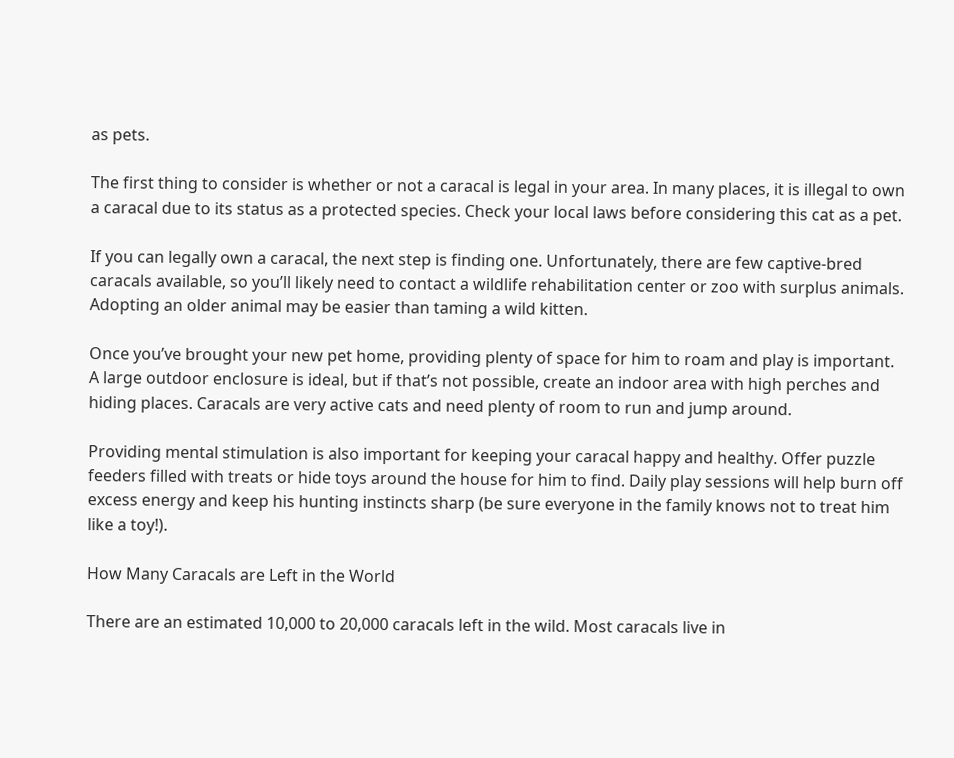as pets.

The first thing to consider is whether or not a caracal is legal in your area. In many places, it is illegal to own a caracal due to its status as a protected species. Check your local laws before considering this cat as a pet.

If you can legally own a caracal, the next step is finding one. Unfortunately, there are few captive-bred caracals available, so you’ll likely need to contact a wildlife rehabilitation center or zoo with surplus animals. Adopting an older animal may be easier than taming a wild kitten.

Once you’ve brought your new pet home, providing plenty of space for him to roam and play is important. A large outdoor enclosure is ideal, but if that’s not possible, create an indoor area with high perches and hiding places. Caracals are very active cats and need plenty of room to run and jump around.

Providing mental stimulation is also important for keeping your caracal happy and healthy. Offer puzzle feeders filled with treats or hide toys around the house for him to find. Daily play sessions will help burn off excess energy and keep his hunting instincts sharp (be sure everyone in the family knows not to treat him like a toy!).

How Many Caracals are Left in the World

There are an estimated 10,000 to 20,000 caracals left in the wild. Most caracals live in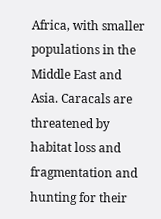Africa, with smaller populations in the Middle East and Asia. Caracals are threatened by habitat loss and fragmentation and hunting for their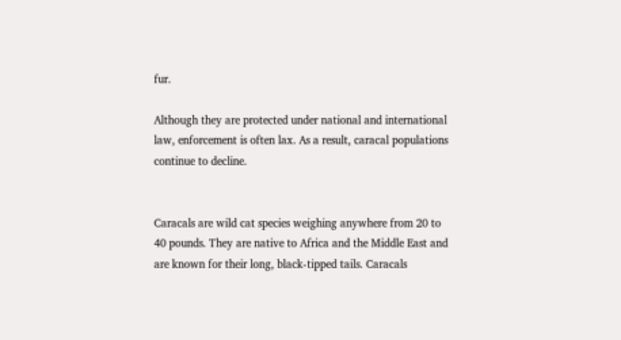fur.

Although they are protected under national and international law, enforcement is often lax. As a result, caracal populations continue to decline.


Caracals are wild cat species weighing anywhere from 20 to 40 pounds. They are native to Africa and the Middle East and are known for their long, black-tipped tails. Caracals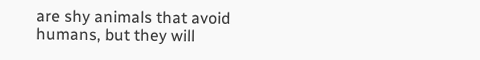are shy animals that avoid humans, but they will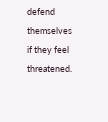defend themselves if they feel threatened.